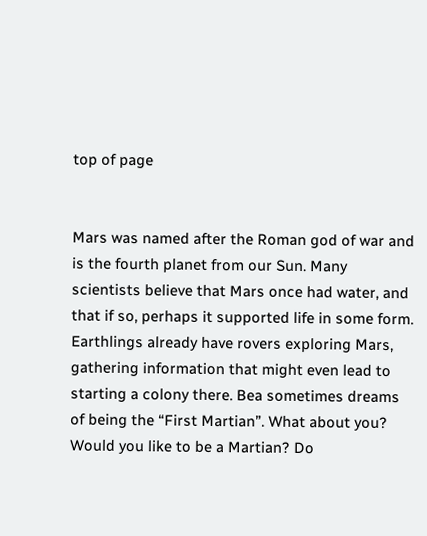top of page


Mars was named after the Roman god of war and is the fourth planet from our Sun. Many scientists believe that Mars once had water, and that if so, perhaps it supported life in some form. Earthlings already have rovers exploring Mars, gathering information that might even lead to starting a colony there. Bea sometimes dreams of being the “First Martian”. What about you? Would you like to be a Martian? Do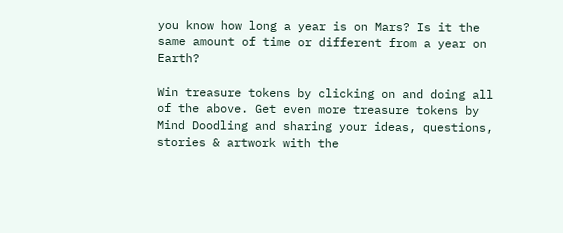you know how long a year is on Mars? Is it the same amount of time or different from a year on Earth?

Win treasure tokens by clicking on and doing all of the above. Get even more treasure tokens by Mind Doodling and sharing your ideas, questions, stories & artwork with the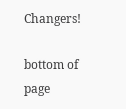Changers!

bottom of page